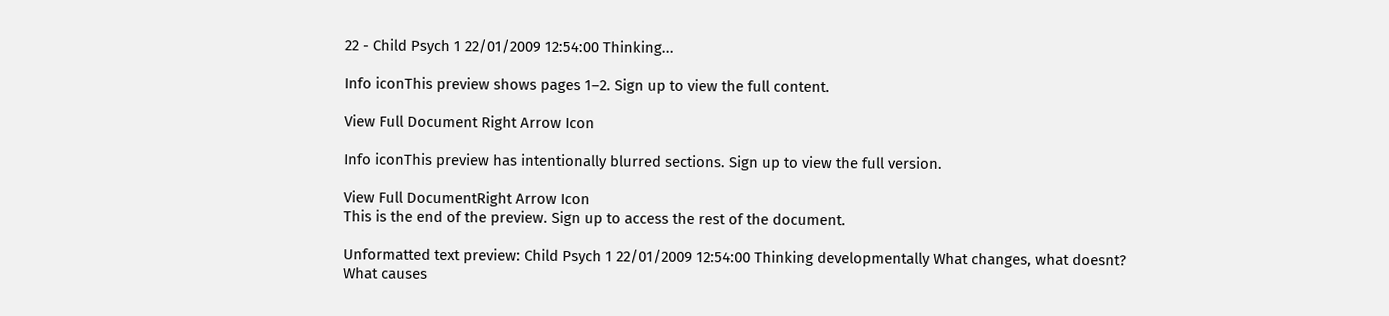22 - Child Psych 1 22/01/2009 12:54:00 Thinking...

Info iconThis preview shows pages 1–2. Sign up to view the full content.

View Full Document Right Arrow Icon

Info iconThis preview has intentionally blurred sections. Sign up to view the full version.

View Full DocumentRight Arrow Icon
This is the end of the preview. Sign up to access the rest of the document.

Unformatted text preview: Child Psych 1 22/01/2009 12:54:00 Thinking developmentally What changes, what doesnt? What causes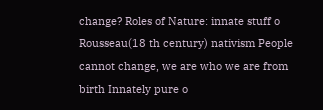change? Roles of Nature: innate stuff o Rousseau(18 th century) nativism People cannot change, we are who we are from birth Innately pure o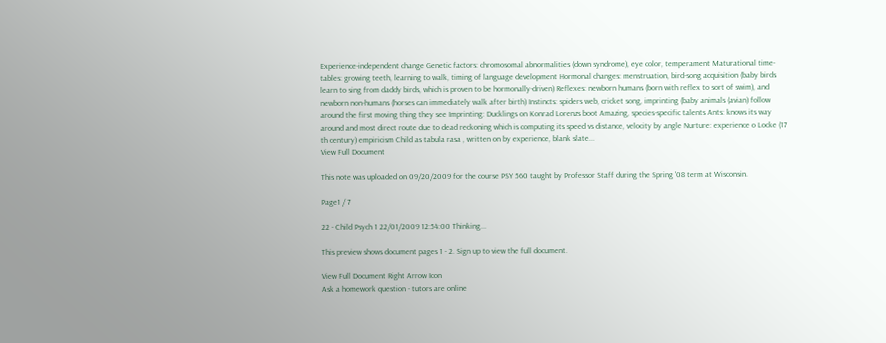Experience-independent change Genetic factors: chromosomal abnormalities (down syndrome), eye color, temperament Maturational time-tables: growing teeth, learning to walk, timing of language development Hormonal changes: menstruation, bird-song acquisition (baby birds learn to sing from daddy birds, which is proven to be hormonally-driven) Reflexes: newborn humans (born with reflex to sort of swim), and newborn non-humans (horses can immediately walk after birth) Instincts: spiders web, cricket song, imprinting (baby animals (avian) follow around the first moving thing they see Imprinting: Ducklings on Konrad Lorenzs boot Amazing, species-specific talents Ants: knows its way around and most direct route due to dead reckoning which is computing its speed vs distance, velocity by angle Nurture: experience o Locke (17 th century) empiricism Child as tabula rasa , written on by experience, blank slate...
View Full Document

This note was uploaded on 09/20/2009 for the course PSY 560 taught by Professor Staff during the Spring '08 term at Wisconsin.

Page1 / 7

22 - Child Psych 1 22/01/2009 12:54:00 Thinking...

This preview shows document pages 1 - 2. Sign up to view the full document.

View Full Document Right Arrow Icon
Ask a homework question - tutors are online